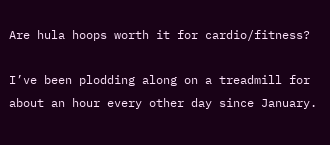Are hula hoops worth it for cardio/fitness?

I’ve been plodding along on a treadmill for about an hour every other day since January.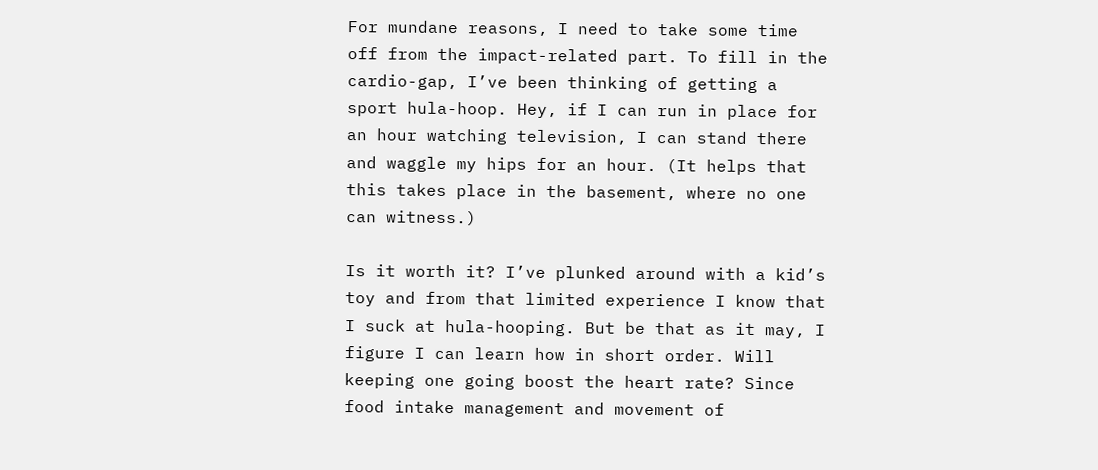For mundane reasons, I need to take some time off from the impact-related part. To fill in the cardio-gap, I’ve been thinking of getting a sport hula-hoop. Hey, if I can run in place for an hour watching television, I can stand there and waggle my hips for an hour. (It helps that this takes place in the basement, where no one can witness.)

Is it worth it? I’ve plunked around with a kid’s toy and from that limited experience I know that I suck at hula-hooping. But be that as it may, I figure I can learn how in short order. Will keeping one going boost the heart rate? Since food intake management and movement of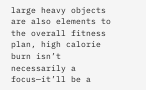large heavy objects are also elements to the overall fitness plan, high calorie burn isn’t necessarily a focus—it’ll be a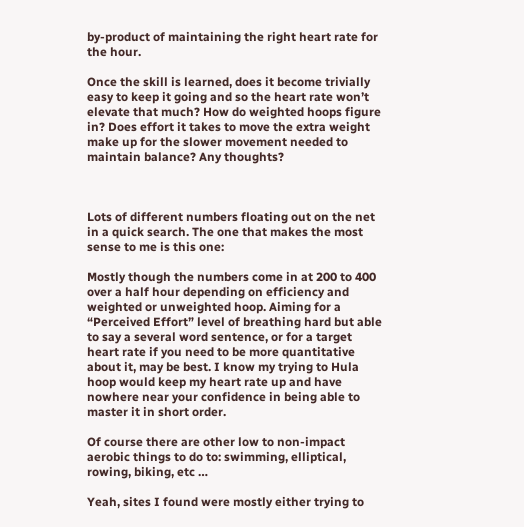by-product of maintaining the right heart rate for the hour.

Once the skill is learned, does it become trivially easy to keep it going and so the heart rate won’t elevate that much? How do weighted hoops figure in? Does effort it takes to move the extra weight make up for the slower movement needed to maintain balance? Any thoughts?



Lots of different numbers floating out on the net in a quick search. The one that makes the most sense to me is this one:

Mostly though the numbers come in at 200 to 400 over a half hour depending on efficiency and weighted or unweighted hoop. Aiming for a “Perceived Effort” level of breathing hard but able to say a several word sentence, or for a target heart rate if you need to be more quantitative about it, may be best. I know my trying to Hula hoop would keep my heart rate up and have nowhere near your confidence in being able to master it in short order.

Of course there are other low to non-impact aerobic things to do to: swimming, elliptical, rowing, biking, etc …

Yeah, sites I found were mostly either trying to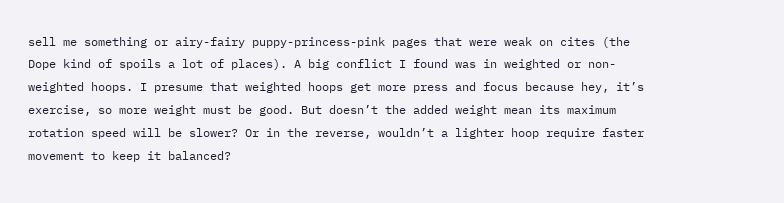sell me something or airy-fairy puppy-princess-pink pages that were weak on cites (the Dope kind of spoils a lot of places). A big conflict I found was in weighted or non-weighted hoops. I presume that weighted hoops get more press and focus because hey, it’s exercise, so more weight must be good. But doesn’t the added weight mean its maximum rotation speed will be slower? Or in the reverse, wouldn’t a lighter hoop require faster movement to keep it balanced?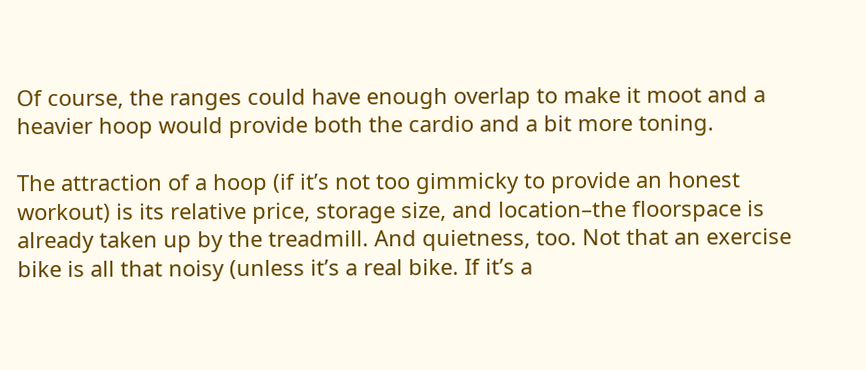Of course, the ranges could have enough overlap to make it moot and a heavier hoop would provide both the cardio and a bit more toning.

The attraction of a hoop (if it’s not too gimmicky to provide an honest workout) is its relative price, storage size, and location–the floorspace is already taken up by the treadmill. And quietness, too. Not that an exercise bike is all that noisy (unless it’s a real bike. If it’s a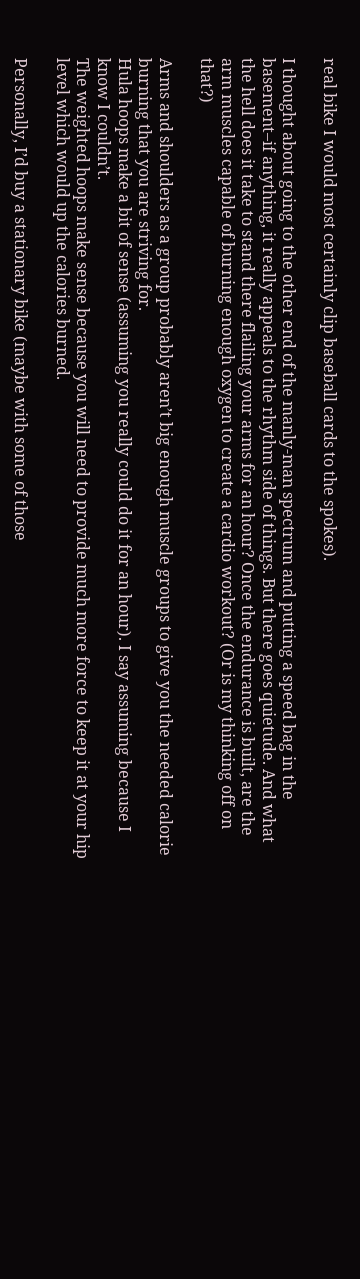real bike I would most certainly clip baseball cards to the spokes).

I thought about going to the other end of the manly-man spectrum and putting a speed bag in the basement–if anything, it really appeals to the rhythm side of things. But there goes quietude. And what the hell does it take to stand there flailing your arms for an hour? Once the endurance is built, are the arm muscles capable of burning enough oxygen to create a cardio workout? (Or is my thinking off on that?)

Arms and shoulders as a group probably aren’t big enough muscle groups to give you the needed calorie burning that you are striving for.
Hula hoops make a bit of sense (assuming you really could do it for an hour). I say assuming because I know I couldn’t.
The weighted hoops make sense because you will need to provide much more force to keep it at your hip level which would up the calories burned.

Personally, I’d buy a stationary bike (maybe with some of those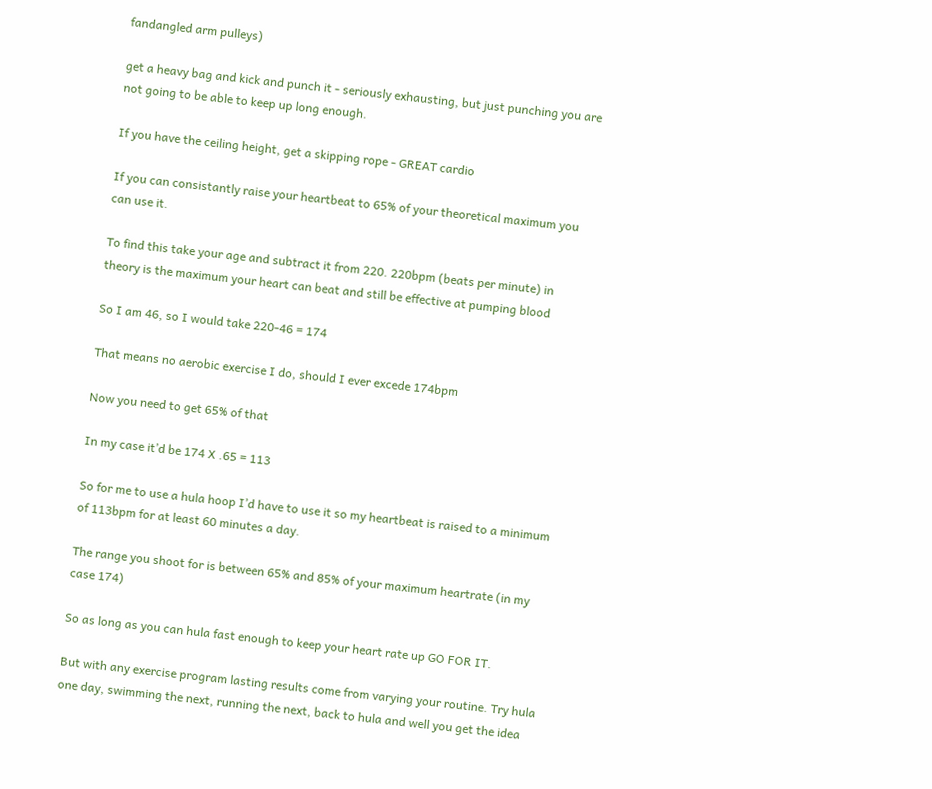fandangled arm pulleys)

get a heavy bag and kick and punch it - seriously exhausting, but just punching you are not going to be able to keep up long enough.

If you have the ceiling height, get a skipping rope - GREAT cardio

If you can consistantly raise your heartbeat to 65% of your theoretical maximum you can use it.

To find this take your age and subtract it from 220. 220bpm (beats per minute) in theory is the maximum your heart can beat and still be effective at pumping blood

So I am 46, so I would take 220-46 = 174

That means no aerobic exercise I do, should I ever excede 174bpm

Now you need to get 65% of that

In my case it’d be 174 X .65 = 113

So for me to use a hula hoop I’d have to use it so my heartbeat is raised to a minimum of 113bpm for at least 60 minutes a day.

The range you shoot for is between 65% and 85% of your maximum heartrate (in my case 174)

So as long as you can hula fast enough to keep your heart rate up GO FOR IT.

But with any exercise program lasting results come from varying your routine. Try hula one day, swimming the next, running the next, back to hula and well you get the idea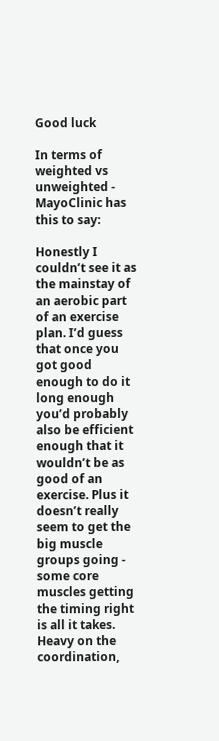Good luck

In terms of weighted vs unweighted - MayoClinic has this to say:

Honestly I couldn’t see it as the mainstay of an aerobic part of an exercise plan. I’d guess that once you got good enough to do it long enough you’d probably also be efficient enough that it wouldn’t be as good of an exercise. Plus it doesn’t really seem to get the big muscle groups going - some core muscles getting the timing right is all it takes. Heavy on the coordination,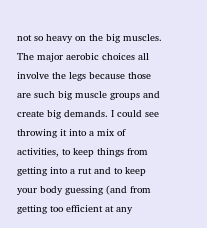not so heavy on the big muscles. The major aerobic choices all involve the legs because those are such big muscle groups and create big demands. I could see throwing it into a mix of activities, to keep things from getting into a rut and to keep your body guessing (and from getting too efficient at any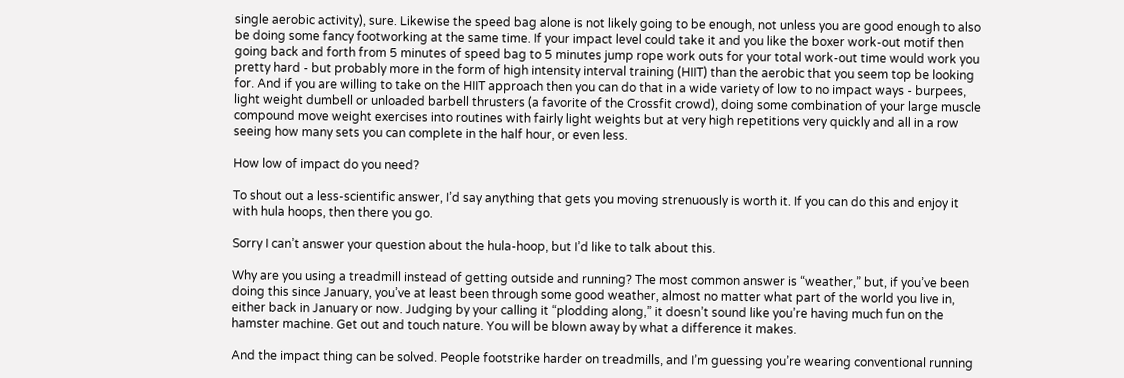single aerobic activity), sure. Likewise the speed bag alone is not likely going to be enough, not unless you are good enough to also be doing some fancy footworking at the same time. If your impact level could take it and you like the boxer work-out motif then going back and forth from 5 minutes of speed bag to 5 minutes jump rope work outs for your total work-out time would work you pretty hard - but probably more in the form of high intensity interval training (HIIT) than the aerobic that you seem top be looking for. And if you are willing to take on the HIIT approach then you can do that in a wide variety of low to no impact ways - burpees, light weight dumbell or unloaded barbell thrusters (a favorite of the Crossfit crowd), doing some combination of your large muscle compound move weight exercises into routines with fairly light weights but at very high repetitions very quickly and all in a row seeing how many sets you can complete in the half hour, or even less.

How low of impact do you need?

To shout out a less-scientific answer, I’d say anything that gets you moving strenuously is worth it. If you can do this and enjoy it with hula hoops, then there you go.

Sorry I can’t answer your question about the hula-hoop, but I’d like to talk about this.

Why are you using a treadmill instead of getting outside and running? The most common answer is “weather,” but, if you’ve been doing this since January, you’ve at least been through some good weather, almost no matter what part of the world you live in, either back in January or now. Judging by your calling it “plodding along,” it doesn’t sound like you’re having much fun on the hamster machine. Get out and touch nature. You will be blown away by what a difference it makes.

And the impact thing can be solved. People footstrike harder on treadmills, and I’m guessing you’re wearing conventional running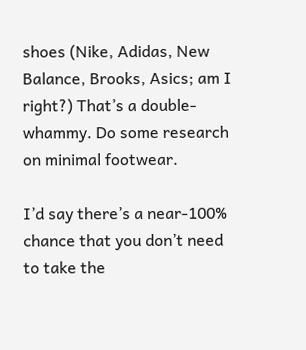shoes (Nike, Adidas, New Balance, Brooks, Asics; am I right?) That’s a double-whammy. Do some research on minimal footwear.

I’d say there’s a near-100% chance that you don’t need to take the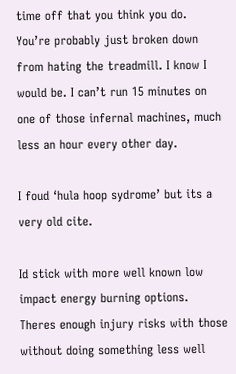time off that you think you do. You’re probably just broken down from hating the treadmill. I know I would be. I can’t run 15 minutes on one of those infernal machines, much less an hour every other day.

I foud ‘hula hoop sydrome’ but its a very old cite.

Id stick with more well known low impact energy burning options. Theres enough injury risks with those without doing something less well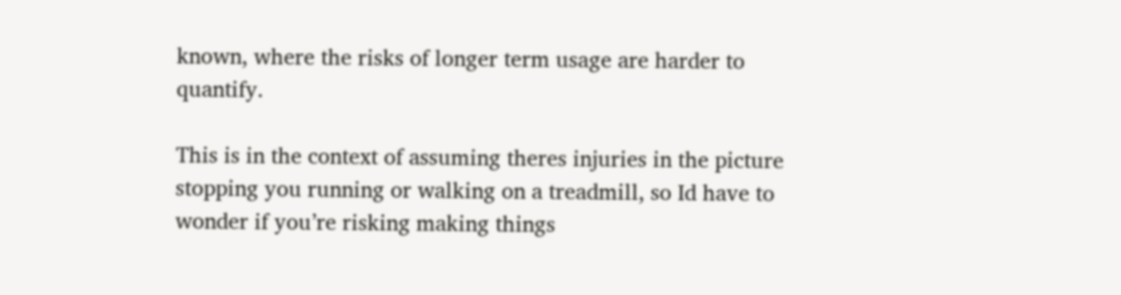known, where the risks of longer term usage are harder to quantify.

This is in the context of assuming theres injuries in the picture stopping you running or walking on a treadmill, so Id have to wonder if you’re risking making things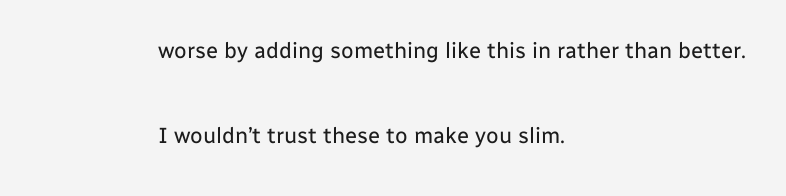worse by adding something like this in rather than better.


I wouldn’t trust these to make you slim.